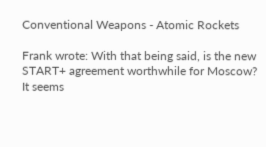Conventional Weapons - Atomic Rockets

Frank wrote: With that being said, is the new START+ agreement worthwhile for Moscow? It seems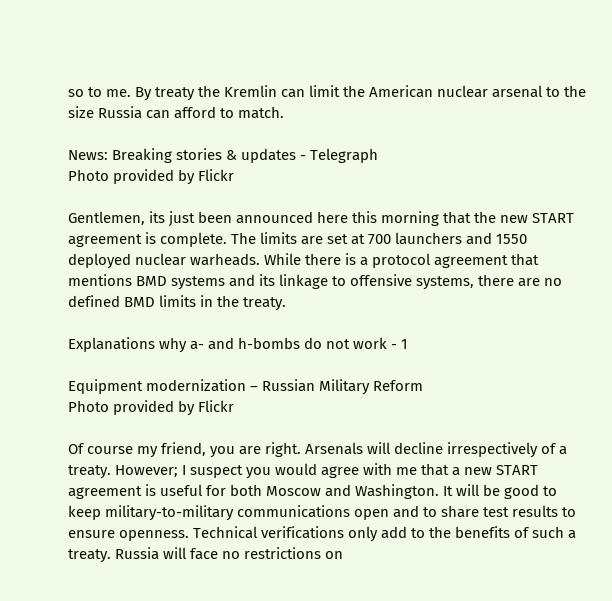so to me. By treaty the Kremlin can limit the American nuclear arsenal to the size Russia can afford to match.

News: Breaking stories & updates - Telegraph
Photo provided by Flickr

Gentlemen, its just been announced here this morning that the new START agreement is complete. The limits are set at 700 launchers and 1550 deployed nuclear warheads. While there is a protocol agreement that mentions BMD systems and its linkage to offensive systems, there are no defined BMD limits in the treaty.

Explanations why a- and h-bombs do not work - 1

Equipment modernization – Russian Military Reform
Photo provided by Flickr

Of course my friend, you are right. Arsenals will decline irrespectively of a treaty. However; I suspect you would agree with me that a new START agreement is useful for both Moscow and Washington. It will be good to keep military-to-military communications open and to share test results to ensure openness. Technical verifications only add to the benefits of such a treaty. Russia will face no restrictions on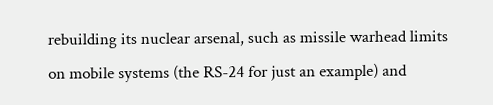rebuilding its nuclear arsenal, such as missile warhead limits on mobile systems (the RS-24 for just an example) and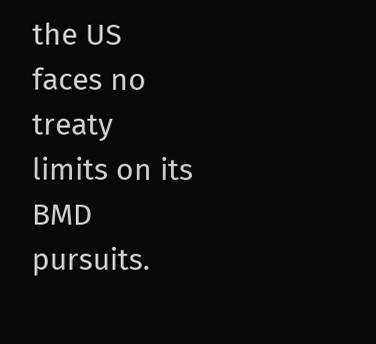the US faces no treaty limits on its BMD pursuits.